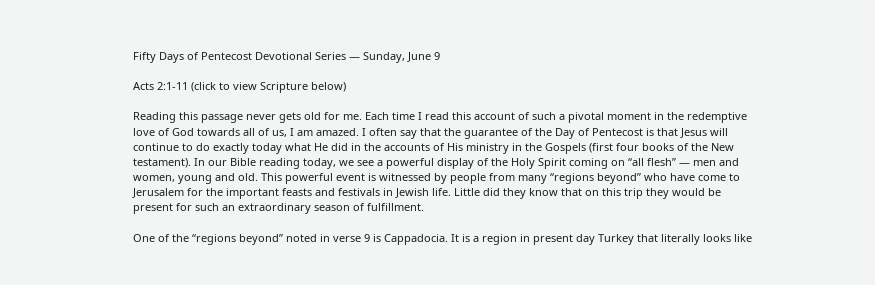Fifty Days of Pentecost Devotional Series — Sunday, June 9

Acts 2:1-11 (click to view Scripture below)

Reading this passage never gets old for me. Each time I read this account of such a pivotal moment in the redemptive love of God towards all of us, I am amazed. I often say that the guarantee of the Day of Pentecost is that Jesus will continue to do exactly today what He did in the accounts of His ministry in the Gospels (first four books of the New testament). In our Bible reading today, we see a powerful display of the Holy Spirit coming on “all flesh” — men and women, young and old. This powerful event is witnessed by people from many “regions beyond” who have come to Jerusalem for the important feasts and festivals in Jewish life. Little did they know that on this trip they would be present for such an extraordinary season of fulfillment.

One of the “regions beyond” noted in verse 9 is Cappadocia. It is a region in present day Turkey that literally looks like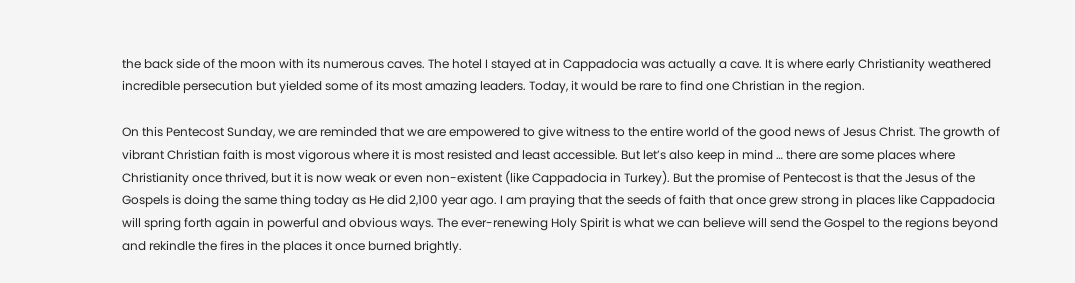the back side of the moon with its numerous caves. The hotel I stayed at in Cappadocia was actually a cave. It is where early Christianity weathered incredible persecution but yielded some of its most amazing leaders. Today, it would be rare to find one Christian in the region.

On this Pentecost Sunday, we are reminded that we are empowered to give witness to the entire world of the good news of Jesus Christ. The growth of vibrant Christian faith is most vigorous where it is most resisted and least accessible. But let’s also keep in mind … there are some places where Christianity once thrived, but it is now weak or even non-existent (like Cappadocia in Turkey). But the promise of Pentecost is that the Jesus of the Gospels is doing the same thing today as He did 2,100 year ago. I am praying that the seeds of faith that once grew strong in places like Cappadocia will spring forth again in powerful and obvious ways. The ever-renewing Holy Spirit is what we can believe will send the Gospel to the regions beyond and rekindle the fires in the places it once burned brightly.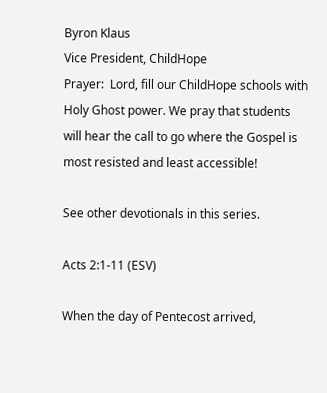Byron Klaus
Vice President, ChildHope
Prayer:  Lord, fill our ChildHope schools with Holy Ghost power. We pray that students will hear the call to go where the Gospel is most resisted and least accessible!

See other devotionals in this series.

Acts 2:1-11 (ESV)

When the day of Pentecost arrived,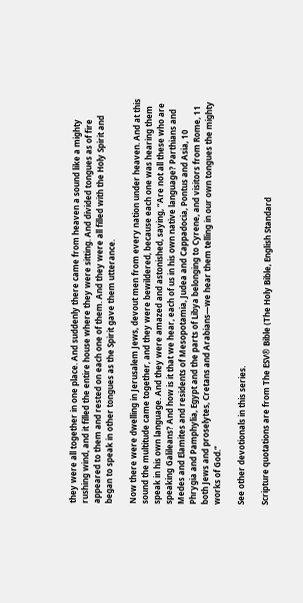they were all together in one place. And suddenly there came from heaven a sound like a mighty rushing wind, and it filled the entire house where they were sitting. And divided tongues as of fire appeared to them and rested on each one of them. And they were all filled with the Holy Spirit and began to speak in other tongues as the Spirit gave them utterance.

Now there were dwelling in Jerusalem Jews, devout men from every nation under heaven. And at this sound the multitude came together, and they were bewildered, because each one was hearing them speak in his own language. And they were amazed and astonished, saying, “Are not all these who are speaking Galileans? And how is it that we hear, each of us in his own native language? Parthians and Medes and Elamites and residents of Mesopotamia, Judea and Cappadocia, Pontus and Asia, 10 Phrygia and Pamphylia, Egypt and the parts of Libya belonging to Cyrene, and visitors from Rome, 11 both Jews and proselytes, Cretans and Arabians—we hear them telling in our own tongues the mighty works of God.”

See other devotionals in this series.

Scripture quotations are from The ESV® Bible (The Holy Bible, English Standard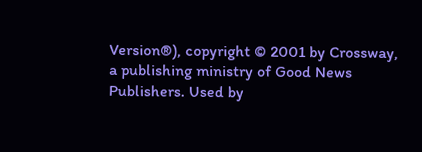Version®), copyright © 2001 by Crossway, a publishing ministry of Good News Publishers. Used by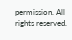permission. All rights reserved.